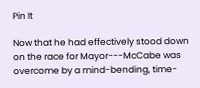Pin It

Now that he had effectively stood down on the race for Mayor---McCabe was overcome by a mind-bending, time-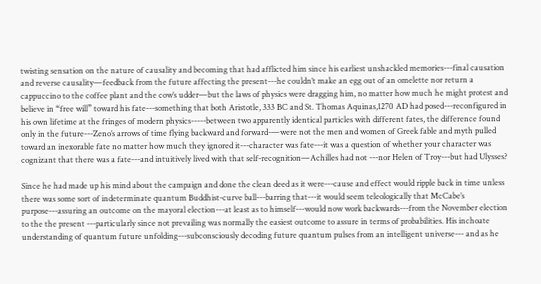twisting sensation on the nature of causality and becoming that had afflicted him since his earliest unshackled memories---final causation and reverse causality—feedback from the future affecting the present---he couldn’t make an egg out of an omelette nor return a cappuccino to the coffee plant and the cow’s udder—but the laws of physics were dragging him, no matter how much he might protest and believe in “free will” toward his fate---something that both Aristotle, 333 BC and St. Thomas Aquinas,1270 AD had posed---reconfigured in his own lifetime at the fringes of modern physics-----between two apparently identical particles with different fates, the difference found only in the future---Zeno’s arrows of time flying backward and forward-—were not the men and women of Greek fable and myth pulled toward an inexorable fate no matter how much they ignored it---character was fate---it was a question of whether your character was cognizant that there was a fate---and intuitively lived with that self-recognition—Achilles had not ---nor Helen of Troy---but had Ulysses?

Since he had made up his mind about the campaign and done the clean deed as it were---cause and effect would ripple back in time unless there was some sort of indeterminate quantum Buddhist-curve ball---barring that---it would seem teleologically that McCabe’s purpose---assuring an outcome on the mayoral election---at least as to himself---would now work backwards---from the November election to the the present ---particularly since not prevailing was normally the easiest outcome to assure in terms of probabilities. His inchoate understanding of quantum future unfolding---subconsciously decoding future quantum pulses from an intelligent universe--- and as he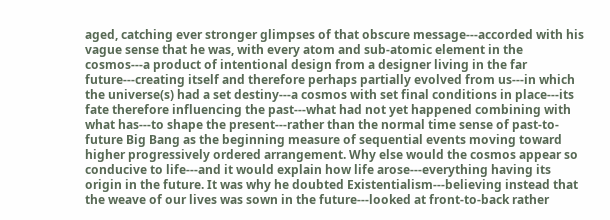aged, catching ever stronger glimpses of that obscure message---accorded with his vague sense that he was, with every atom and sub-atomic element in the cosmos---a product of intentional design from a designer living in the far future---creating itself and therefore perhaps partially evolved from us---in which the universe(s) had a set destiny---a cosmos with set final conditions in place---its fate therefore influencing the past---what had not yet happened combining with what has---to shape the present---rather than the normal time sense of past-to-future Big Bang as the beginning measure of sequential events moving toward higher progressively ordered arrangement. Why else would the cosmos appear so conducive to life---and it would explain how life arose---everything having its origin in the future. It was why he doubted Existentialism---believing instead that the weave of our lives was sown in the future---looked at front-to-back rather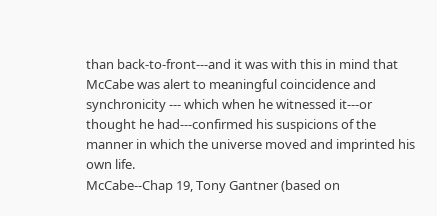than back-to-front---and it was with this in mind that McCabe was alert to meaningful coincidence and synchronicity --- which when he witnessed it---or thought he had---confirmed his suspicions of the manner in which the universe moved and imprinted his own life.
McCabe--Chap 19, Tony Gantner (based on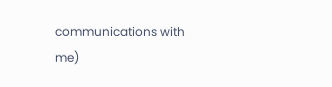communications with me)